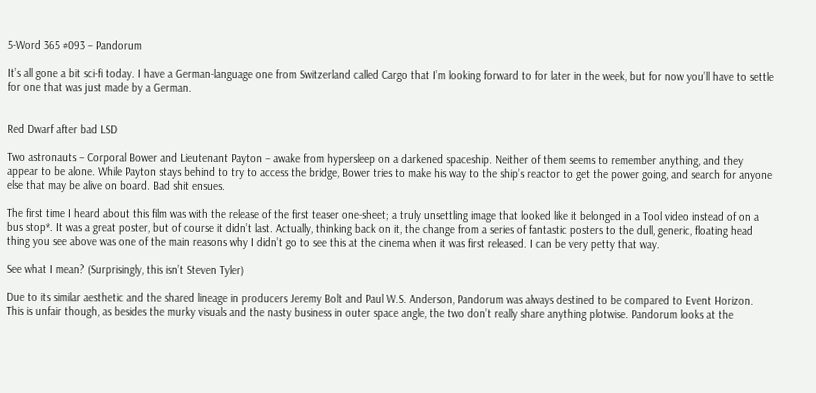5-Word 365 #093 – Pandorum

It’s all gone a bit sci-fi today. I have a German-language one from Switzerland called Cargo that I’m looking forward to for later in the week, but for now you’ll have to settle for one that was just made by a German.


Red Dwarf after bad LSD

Two astronauts – Corporal Bower and Lieutenant Payton – awake from hypersleep on a darkened spaceship. Neither of them seems to remember anything, and they appear to be alone. While Payton stays behind to try to access the bridge, Bower tries to make his way to the ship’s reactor to get the power going, and search for anyone else that may be alive on board. Bad shit ensues.

The first time I heard about this film was with the release of the first teaser one-sheet; a truly unsettling image that looked like it belonged in a Tool video instead of on a bus stop*. It was a great poster, but of course it didn’t last. Actually, thinking back on it, the change from a series of fantastic posters to the dull, generic, floating head thing you see above was one of the main reasons why I didn’t go to see this at the cinema when it was first released. I can be very petty that way.

See what I mean? (Surprisingly, this isn’t Steven Tyler)

Due to its similar aesthetic and the shared lineage in producers Jeremy Bolt and Paul W.S. Anderson, Pandorum was always destined to be compared to Event Horizon. This is unfair though, as besides the murky visuals and the nasty business in outer space angle, the two don’t really share anything plotwise. Pandorum looks at the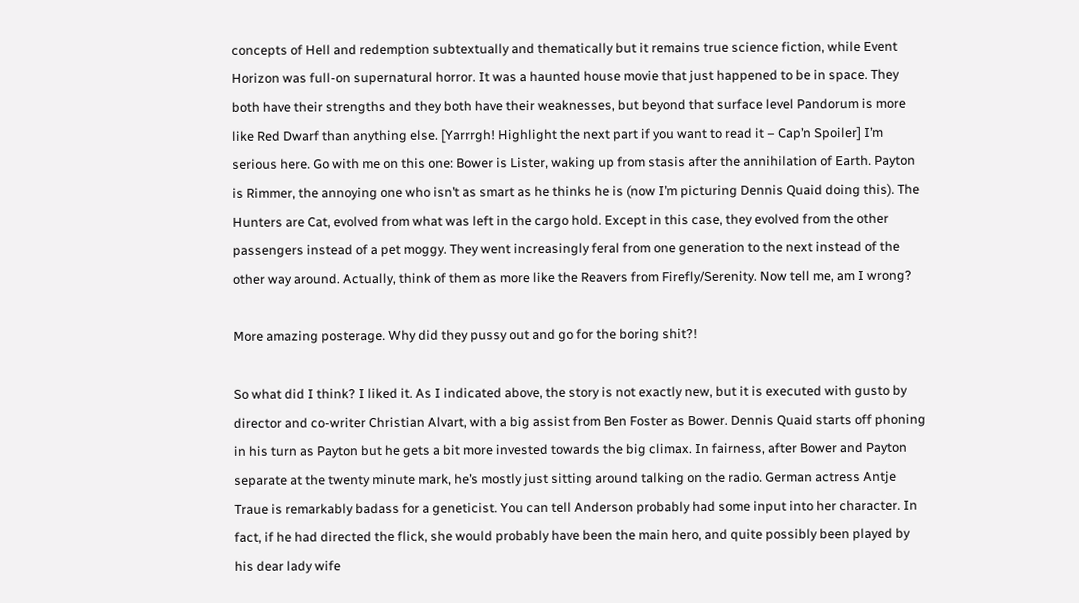concepts of Hell and redemption subtextually and thematically but it remains true science fiction, while Event Horizon was full-on supernatural horror. It was a haunted house movie that just happened to be in space. They both have their strengths and they both have their weaknesses, but beyond that surface level Pandorum is more like Red Dwarf than anything else. [Yarrrgh! Highlight the next part if you want to read it – Cap’n Spoiler] I’m serious here. Go with me on this one: Bower is Lister, waking up from stasis after the annihilation of Earth. Payton is Rimmer, the annoying one who isn’t as smart as he thinks he is (now I’m picturing Dennis Quaid doing this). The Hunters are Cat, evolved from what was left in the cargo hold. Except in this case, they evolved from the other passengers instead of a pet moggy. They went increasingly feral from one generation to the next instead of the other way around. Actually, think of them as more like the Reavers from Firefly/Serenity. Now tell me, am I wrong?

More amazing posterage. Why did they pussy out and go for the boring shit?!

So what did I think? I liked it. As I indicated above, the story is not exactly new, but it is executed with gusto by director and co-writer Christian Alvart, with a big assist from Ben Foster as Bower. Dennis Quaid starts off phoning in his turn as Payton but he gets a bit more invested towards the big climax. In fairness, after Bower and Payton separate at the twenty minute mark, he’s mostly just sitting around talking on the radio. German actress Antje Traue is remarkably badass for a geneticist. You can tell Anderson probably had some input into her character. In fact, if he had directed the flick, she would probably have been the main hero, and quite possibly been played by his dear lady wife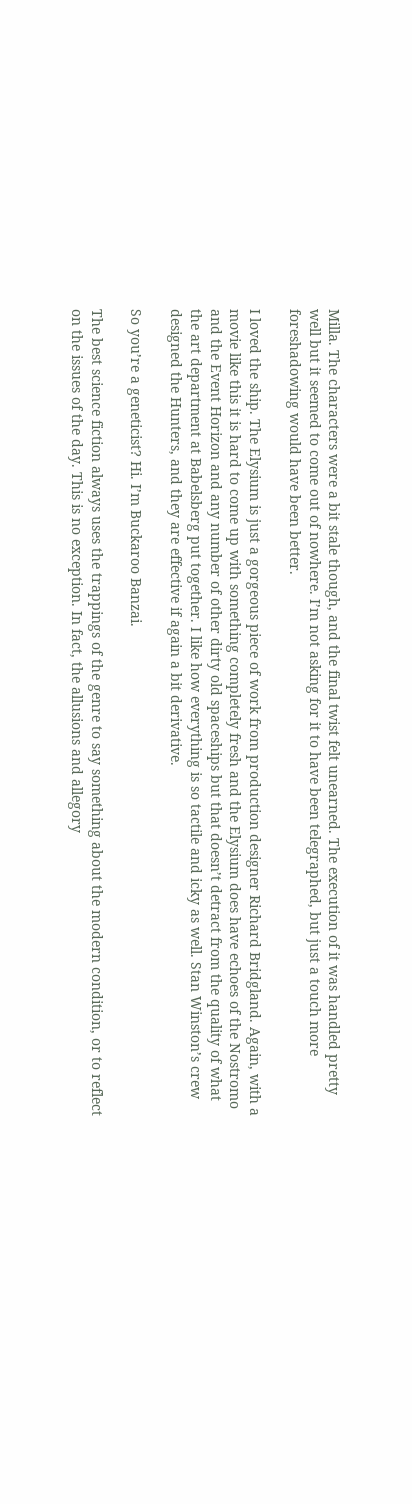Milla. The characters were a bit stale though, and the final twist felt unearned. The execution of it was handled pretty well but it seemed to come out of nowhere. I’m not asking for it to have been telegraphed, but just a touch more foreshadowing would have been better.

I loved the ship. The Elysium is just a gorgeous piece of work from production designer Richard Bridgland. Again, with a movie like this it is hard to come up with something completely fresh and the Elysium does have echoes of the Nostromo and the Event Horizon and any number of other dirty old spaceships but that doesn’t detract from the quality of what the art department at Babelsberg put together. I like how everything is so tactile and icky as well. Stan Winston’s crew designed the Hunters, and they are effective if again a bit derivative.

So you’re a geneticist? Hi. I’m Buckaroo Banzai.

The best science fiction always uses the trappings of the genre to say something about the modern condition, or to reflect on the issues of the day. This is no exception. In fact, the allusions and allegory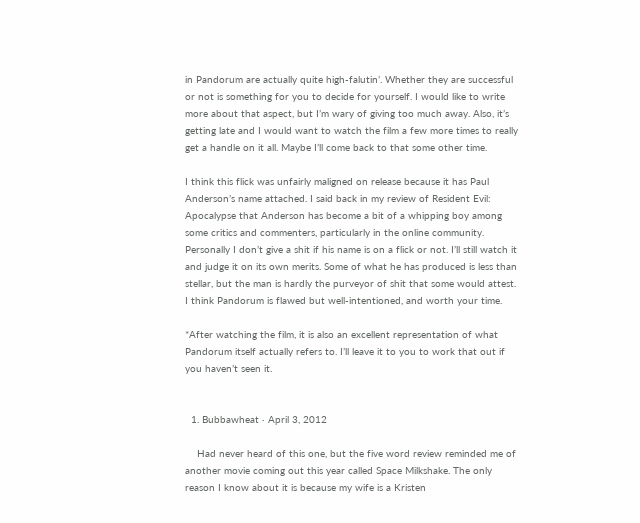in Pandorum are actually quite high-falutin’. Whether they are successful or not is something for you to decide for yourself. I would like to write more about that aspect, but I’m wary of giving too much away. Also, it’s getting late and I would want to watch the film a few more times to really get a handle on it all. Maybe I’ll come back to that some other time.

I think this flick was unfairly maligned on release because it has Paul Anderson’s name attached. I said back in my review of Resident Evil: Apocalypse that Anderson has become a bit of a whipping boy among some critics and commenters, particularly in the online community. Personally I don’t give a shit if his name is on a flick or not. I’ll still watch it and judge it on its own merits. Some of what he has produced is less than stellar, but the man is hardly the purveyor of shit that some would attest. I think Pandorum is flawed but well-intentioned, and worth your time.

*After watching the film, it is also an excellent representation of what Pandorum itself actually refers to. I’ll leave it to you to work that out if you haven’t seen it.


  1. Bubbawheat · April 3, 2012

    Had never heard of this one, but the five word review reminded me of another movie coming out this year called Space Milkshake. The only reason I know about it is because my wife is a Kristen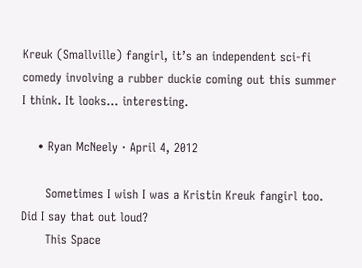Kreuk (Smallville) fangirl, it’s an independent sci-fi comedy involving a rubber duckie coming out this summer I think. It looks… interesting.

    • Ryan McNeely · April 4, 2012

      Sometimes I wish I was a Kristin Kreuk fangirl too. Did I say that out loud?
      This Space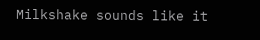Milkshake sounds like it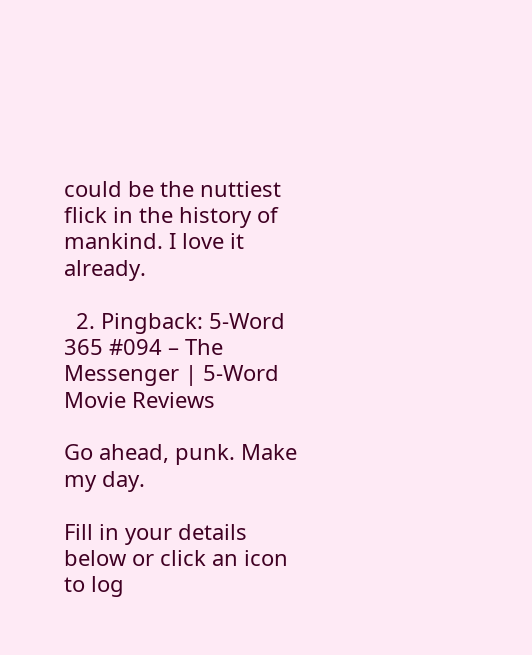could be the nuttiest flick in the history of mankind. I love it already.

  2. Pingback: 5-Word 365 #094 – The Messenger | 5-Word Movie Reviews

Go ahead, punk. Make my day.

Fill in your details below or click an icon to log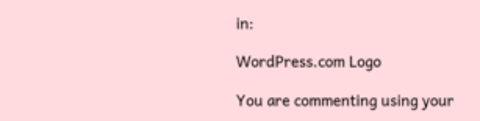in:

WordPress.com Logo

You are commenting using your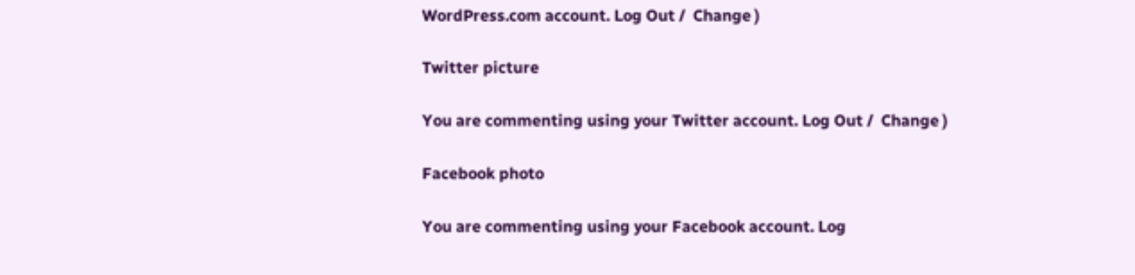WordPress.com account. Log Out /  Change )

Twitter picture

You are commenting using your Twitter account. Log Out /  Change )

Facebook photo

You are commenting using your Facebook account. Log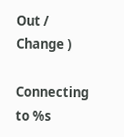Out /  Change )

Connecting to %s